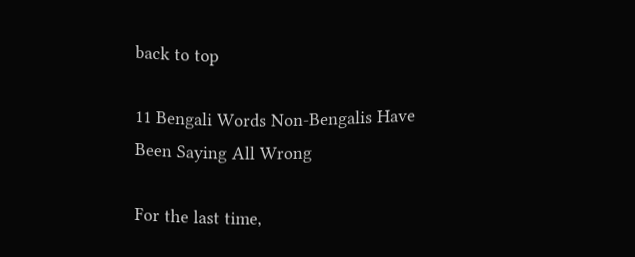back to top

11 Bengali Words Non-Bengalis Have Been Saying All Wrong

For the last time,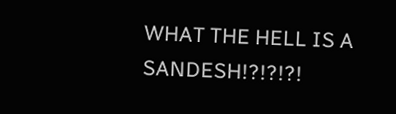WHAT THE HELL IS A SANDESH!?!?!?!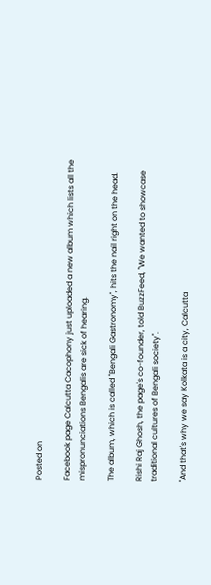Posted on

Facebook page Calcutta Cacophony just uploaded a new album which lists all the mispronunciations Bengalis are sick of hearing.

The album, which is called "Bengali Gastronomy", hits the nail right on the head.

Rishi Raj Ghosh, the page's co-founder, told BuzzFeed, "We wanted to showcase traditional cultures of Bengali society".

"And that's why we say Kolkata is a city, Calcutta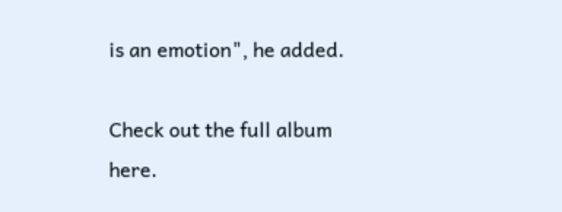is an emotion", he added.

Check out the full album here.